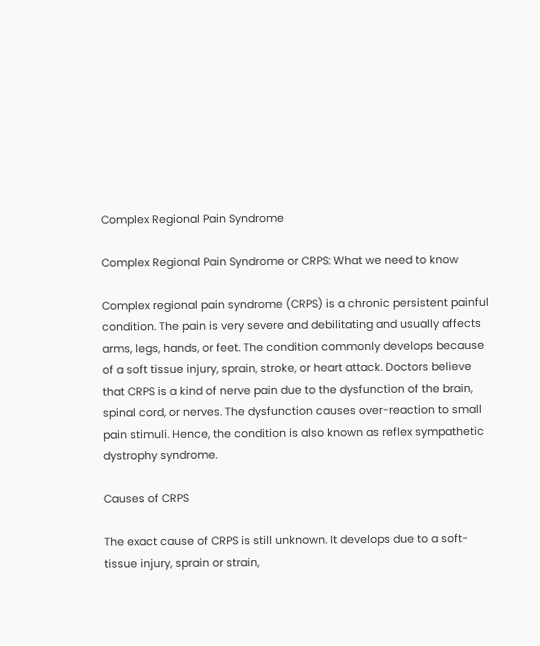Complex Regional Pain Syndrome

Complex Regional Pain Syndrome or CRPS: What we need to know

Complex regional pain syndrome (CRPS) is a chronic persistent painful condition. The pain is very severe and debilitating and usually affects arms, legs, hands, or feet. The condition commonly develops because of a soft tissue injury, sprain, stroke, or heart attack. Doctors believe that CRPS is a kind of nerve pain due to the dysfunction of the brain, spinal cord, or nerves. The dysfunction causes over-reaction to small pain stimuli. Hence, the condition is also known as reflex sympathetic dystrophy syndrome.

Causes of CRPS

The exact cause of CRPS is still unknown. It develops due to a soft-tissue injury, sprain or strain,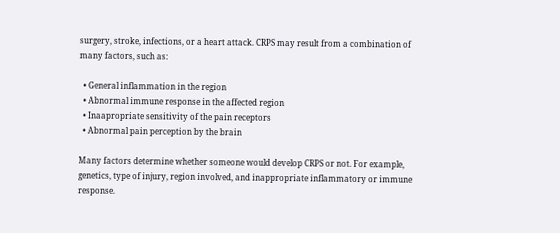surgery, stroke, infections, or a heart attack. CRPS may result from a combination of many factors, such as:

  • General inflammation in the region
  • Abnormal immune response in the affected region
  • Inaapropriate sensitivity of the pain receptors
  • Abnormal pain perception by the brain

Many factors determine whether someone would develop CRPS or not. For example, genetics, type of injury, region involved, and inappropriate inflammatory or immune response.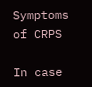Symptoms of CRPS

In case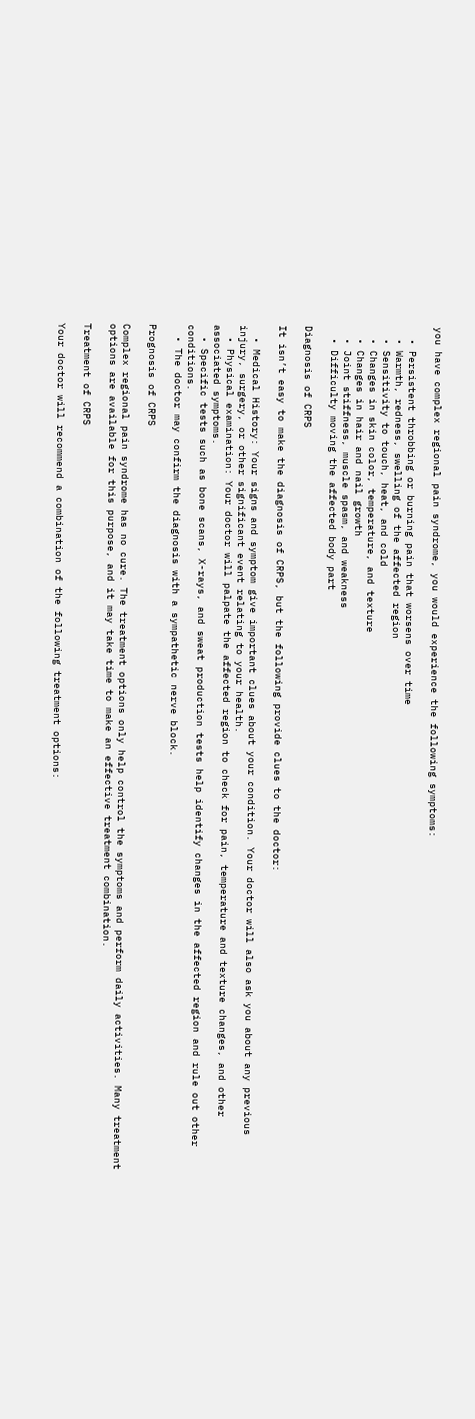you have complex regional pain syndrome, you would experience the following symptoms:

  • Persistent throbbing or burning pain that worsens over time
  • Warmth, redness, swelling of the affected region
  • Sensitivity to touch, heat, and cold
  • Changes in skin color, temperature, and texture
  • Changes in hair and nail growth
  • Joint stiffness, muscle spasm, and weakness
  • Difficulty moving the affected body part

Diagnosis of CRPS

It isn’t easy to make the diagnosis of CRPS, but the following provide clues to the doctor:

  • Medical History: Your signs and symptom give important clues about your condition. Your doctor will also ask you about any previous injury, surgery, or other significant event relating to your health.
  • Physical examination: Your doctor will palpate the affected region to check for pain, temperature and texture changes, and other associated symptoms.
  • Specific tests such as bone scans, X-rays, and sweat production tests help identify changes in the affected region and rule out other conditions.
  • The doctor may confirm the diagnosis with a sympathetic nerve block.

Prognosis of CRPS

Complex regional pain syndrome has no cure. The treatment options only help control the symptoms and perform daily activities. Many treatment options are available for this purpose, and it may take time to make an effective treatment combination.

Treatment of CRPS

Your doctor will recommend a combination of the following treatment options: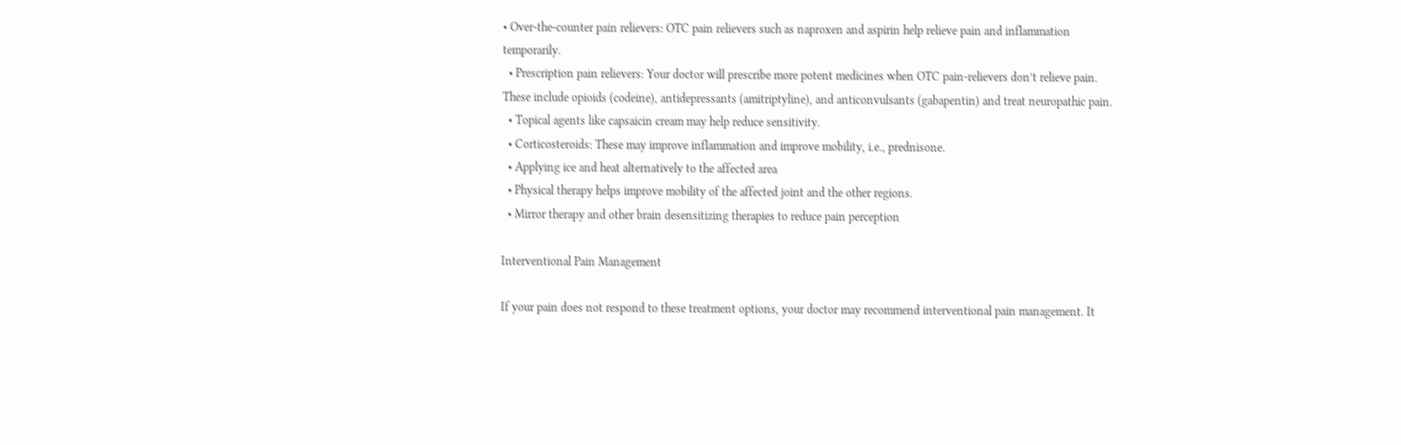• Over-the-counter pain relievers: OTC pain relievers such as naproxen and aspirin help relieve pain and inflammation temporarily.
  • Prescription pain relievers: Your doctor will prescribe more potent medicines when OTC pain-relievers don’t relieve pain. These include opioids (codeine), antidepressants (amitriptyline), and anticonvulsants (gabapentin) and treat neuropathic pain.
  • Topical agents like capsaicin cream may help reduce sensitivity.
  • Corticosteroids: These may improve inflammation and improve mobility, i.e., prednisone.
  • Applying ice and heat alternatively to the affected area
  • Physical therapy helps improve mobility of the affected joint and the other regions.
  • Mirror therapy and other brain desensitizing therapies to reduce pain perception

Interventional Pain Management

If your pain does not respond to these treatment options, your doctor may recommend interventional pain management. It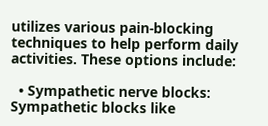utilizes various pain-blocking techniques to help perform daily activities. These options include:

  • Sympathetic nerve blocks: Sympathetic blocks like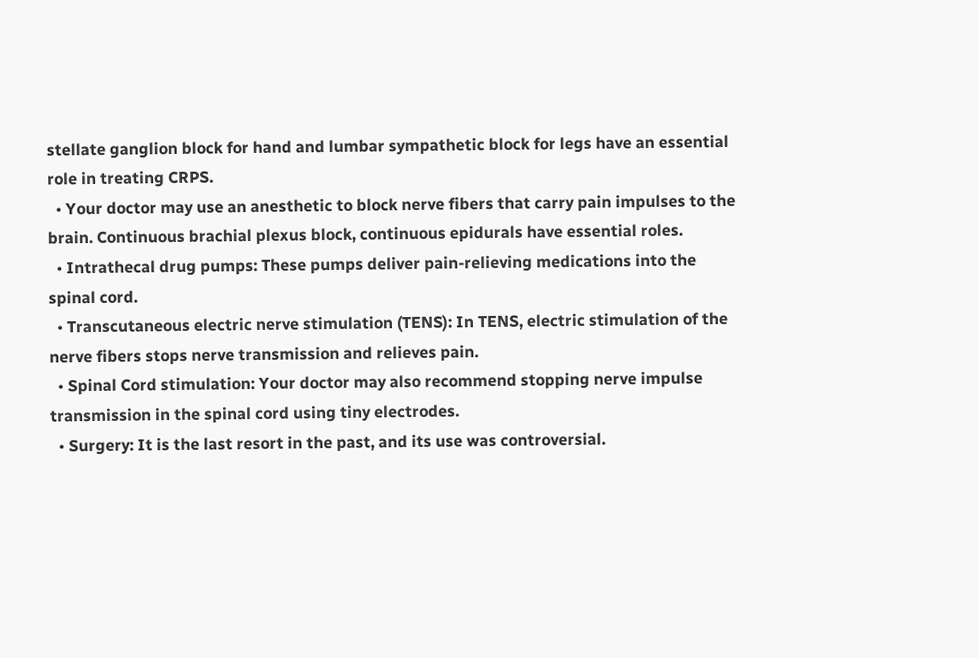stellate ganglion block for hand and lumbar sympathetic block for legs have an essential role in treating CRPS.
  • Your doctor may use an anesthetic to block nerve fibers that carry pain impulses to the brain. Continuous brachial plexus block, continuous epidurals have essential roles.
  • Intrathecal drug pumps: These pumps deliver pain-relieving medications into the spinal cord.
  • Transcutaneous electric nerve stimulation (TENS): In TENS, electric stimulation of the nerve fibers stops nerve transmission and relieves pain.
  • Spinal Cord stimulation: Your doctor may also recommend stopping nerve impulse transmission in the spinal cord using tiny electrodes.
  • Surgery: It is the last resort in the past, and its use was controversial.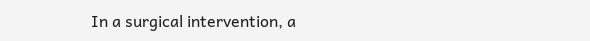In a surgical intervention, a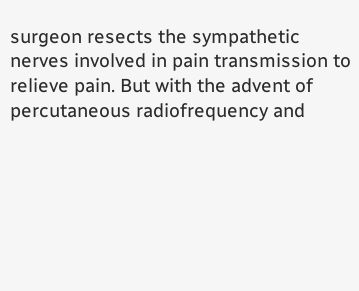surgeon resects the sympathetic nerves involved in pain transmission to relieve pain. But with the advent of percutaneous radiofrequency and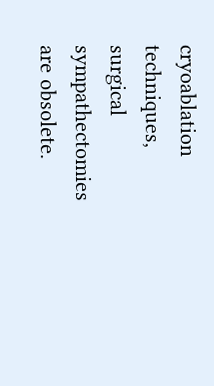cryoablation techniques, surgical sympathectomies are obsolete.